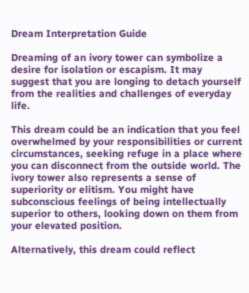Dream Interpretation Guide

Dreaming of an ivory tower can symbolize a desire for isolation or escapism. It may suggest that you are longing to detach yourself from the realities and challenges of everyday life.

This dream could be an indication that you feel overwhelmed by your responsibilities or current circumstances, seeking refuge in a place where you can disconnect from the outside world. The ivory tower also represents a sense of superiority or elitism. You might have subconscious feelings of being intellectually superior to others, looking down on them from your elevated position.

Alternatively, this dream could reflect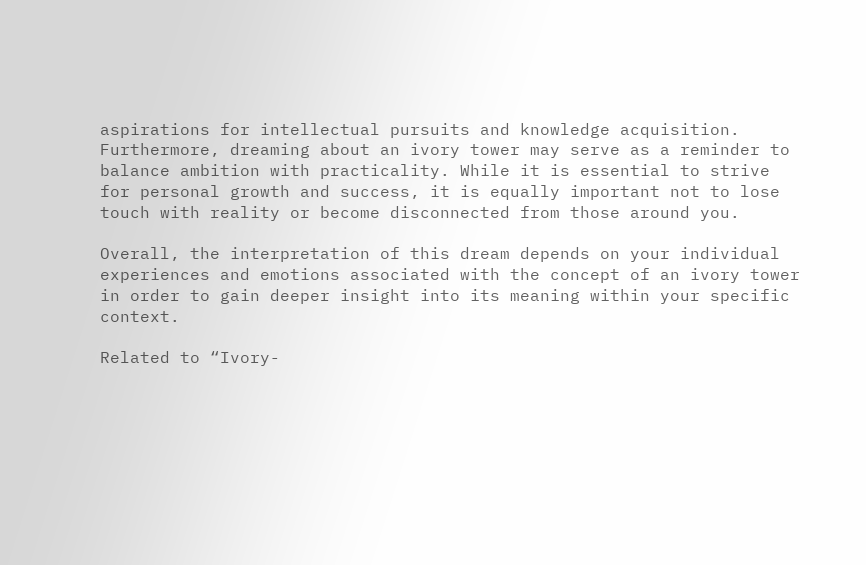aspirations for intellectual pursuits and knowledge acquisition. Furthermore, dreaming about an ivory tower may serve as a reminder to balance ambition with practicality. While it is essential to strive for personal growth and success, it is equally important not to lose touch with reality or become disconnected from those around you.

Overall, the interpretation of this dream depends on your individual experiences and emotions associated with the concept of an ivory tower in order to gain deeper insight into its meaning within your specific context.

Related to “Ivory-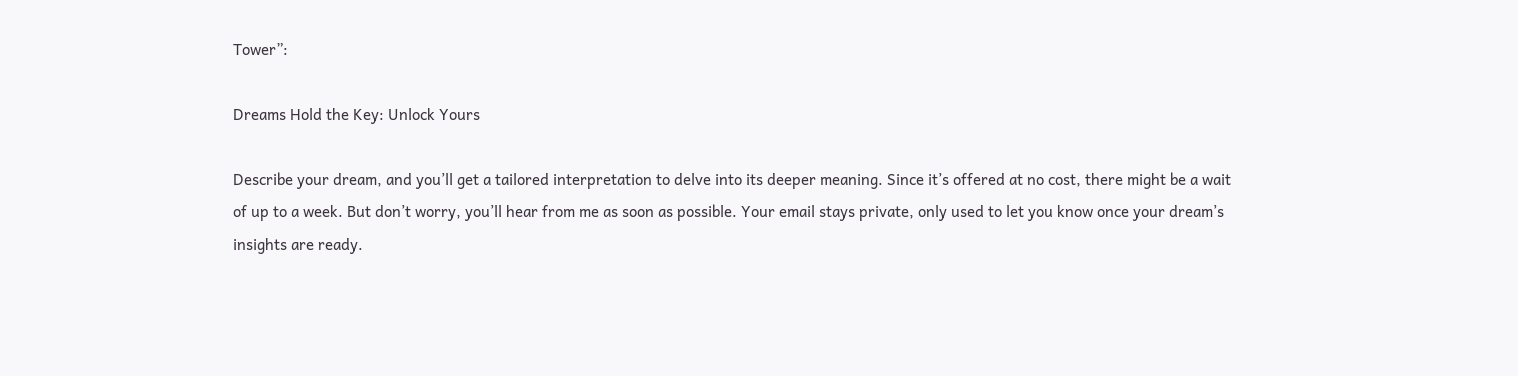Tower”:

Dreams Hold the Key: Unlock Yours

Describe your dream, and you’ll get a tailored interpretation to delve into its deeper meaning. Since it’s offered at no cost, there might be a wait of up to a week. But don’t worry, you’ll hear from me as soon as possible. Your email stays private, only used to let you know once your dream’s insights are ready.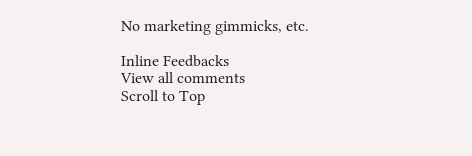No marketing gimmicks, etc.

Inline Feedbacks
View all comments
Scroll to Top